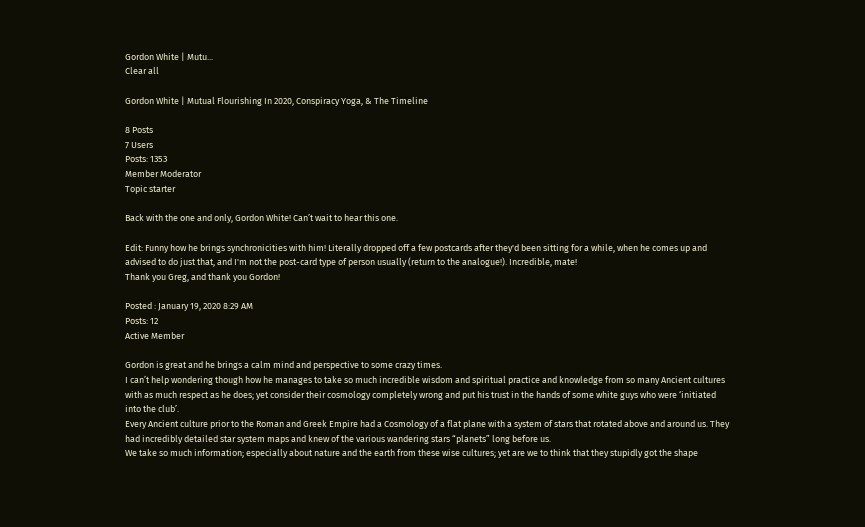Gordon White | Mutu...
Clear all

Gordon White | Mutual Flourishing In 2020, Conspiracy Yoga, & The Timeline

8 Posts
7 Users
Posts: 1353
Member Moderator
Topic starter

Back with the one and only, Gordon White! Can’t wait to hear this one.

Edit: Funny how he brings synchronicities with him! Literally dropped off a few postcards after they'd been sitting for a while, when he comes up and advised to do just that, and I'm not the post-card type of person usually (return to the analogue!). Incredible, mate!
Thank you Greg, and thank you Gordon!

Posted : January 19, 2020 8:29 AM
Posts: 12
Active Member

Gordon is great and he brings a calm mind and perspective to some crazy times.
I can’t help wondering though how he manages to take so much incredible wisdom and spiritual practice and knowledge from so many Ancient cultures with as much respect as he does; yet consider their cosmology completely wrong and put his trust in the hands of some white guys who were ‘initiated into the club’.
Every Ancient culture prior to the Roman and Greek Empire had a Cosmology of a flat plane with a system of stars that rotated above and around us. They had incredibly detailed star system maps and knew of the various wandering stars “planets” long before us.
We take so much information; especially about nature and the earth from these wise cultures; yet are we to think that they stupidly got the shape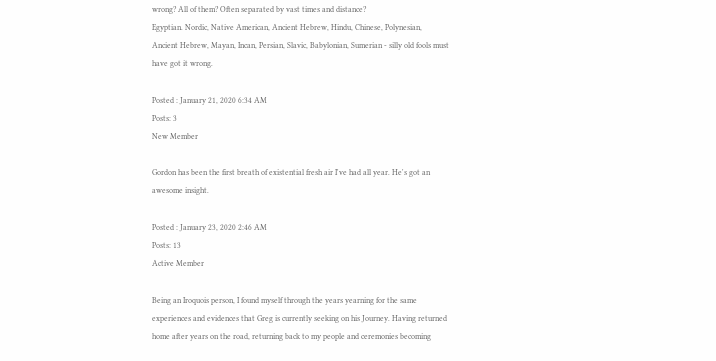wrong? All of them? Often separated by vast times and distance?
Egyptian. Nordic, Native American, Ancient Hebrew, Hindu, Chinese, Polynesian, Ancient Hebrew, Mayan, Incan, Persian, Slavic, Babylonian, Sumerian - silly old fools must have got it wrong.

Posted : January 21, 2020 6:34 AM
Posts: 3
New Member

Gordon has been the first breath of existential fresh air I've had all year. He's got an awesome insight.

Posted : January 23, 2020 2:46 AM
Posts: 13
Active Member

Being an Iroquois person, I found myself through the years yearning for the same experiences and evidences that Greg is currently seeking on his Journey. Having returned home after years on the road, returning back to my people and ceremonies becoming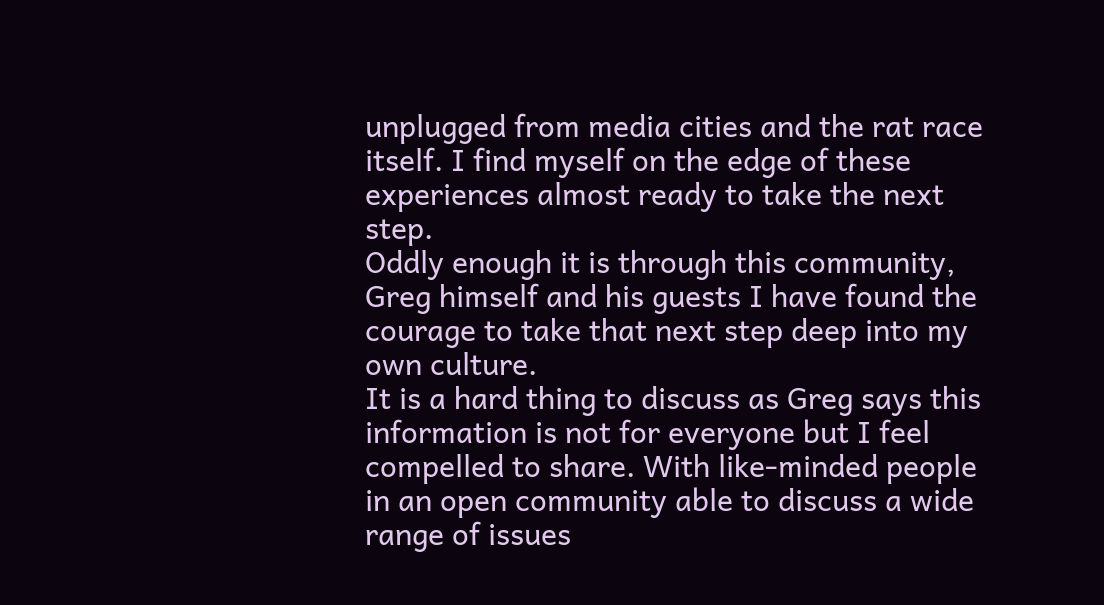unplugged from media cities and the rat race itself. I find myself on the edge of these experiences almost ready to take the next step.
Oddly enough it is through this community, Greg himself and his guests I have found the courage to take that next step deep into my own culture.
It is a hard thing to discuss as Greg says this information is not for everyone but I feel compelled to share. With like-minded people in an open community able to discuss a wide range of issues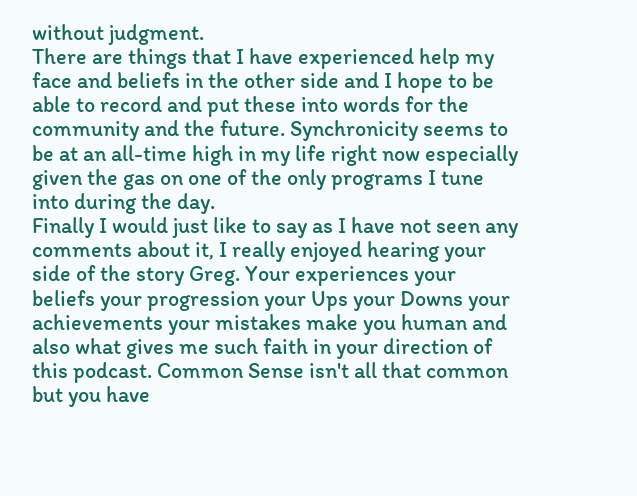without judgment.
There are things that I have experienced help my face and beliefs in the other side and I hope to be able to record and put these into words for the community and the future. Synchronicity seems to be at an all-time high in my life right now especially given the gas on one of the only programs I tune into during the day.
Finally I would just like to say as I have not seen any comments about it, I really enjoyed hearing your side of the story Greg. Your experiences your beliefs your progression your Ups your Downs your achievements your mistakes make you human and also what gives me such faith in your direction of this podcast. Common Sense isn't all that common but you have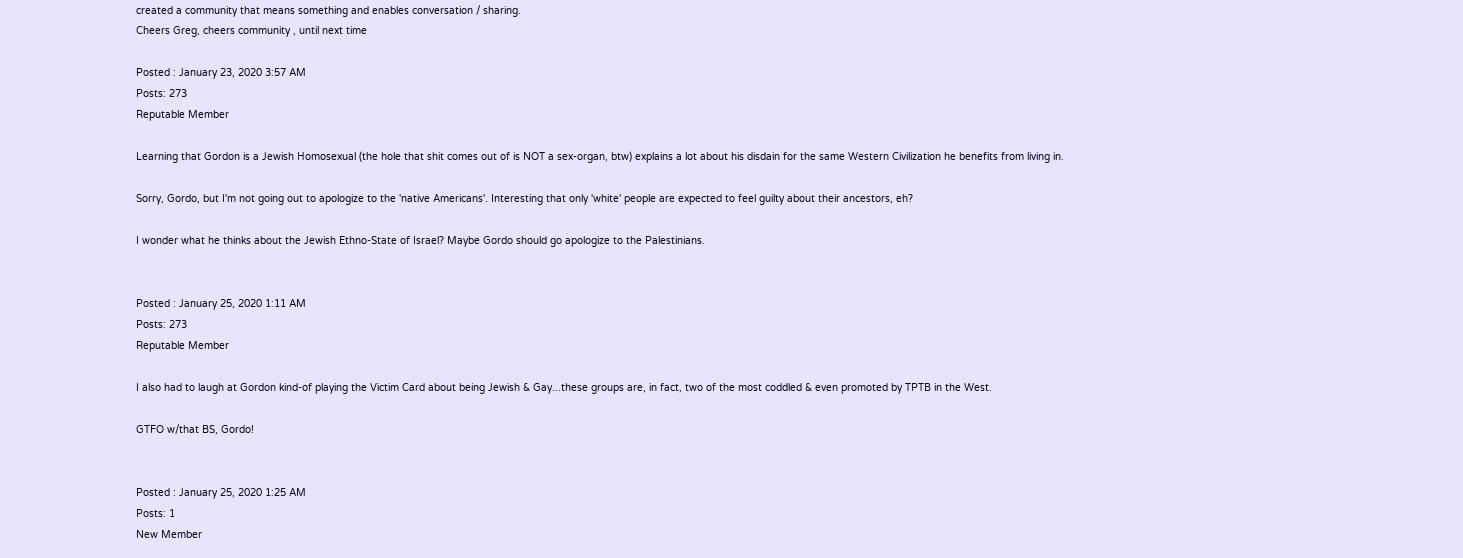created a community that means something and enables conversation / sharing.
Cheers Greg, cheers community , until next time

Posted : January 23, 2020 3:57 AM
Posts: 273
Reputable Member

Learning that Gordon is a Jewish Homosexual (the hole that shit comes out of is NOT a sex-organ, btw) explains a lot about his disdain for the same Western Civilization he benefits from living in.

Sorry, Gordo, but I'm not going out to apologize to the 'native Americans'. Interesting that only 'white' people are expected to feel guilty about their ancestors, eh?

I wonder what he thinks about the Jewish Ethno-State of Israel? Maybe Gordo should go apologize to the Palestinians.


Posted : January 25, 2020 1:11 AM
Posts: 273
Reputable Member

I also had to laugh at Gordon kind-of playing the Victim Card about being Jewish & Gay...these groups are, in fact, two of the most coddled & even promoted by TPTB in the West.

GTFO w/that BS, Gordo!


Posted : January 25, 2020 1:25 AM
Posts: 1
New Member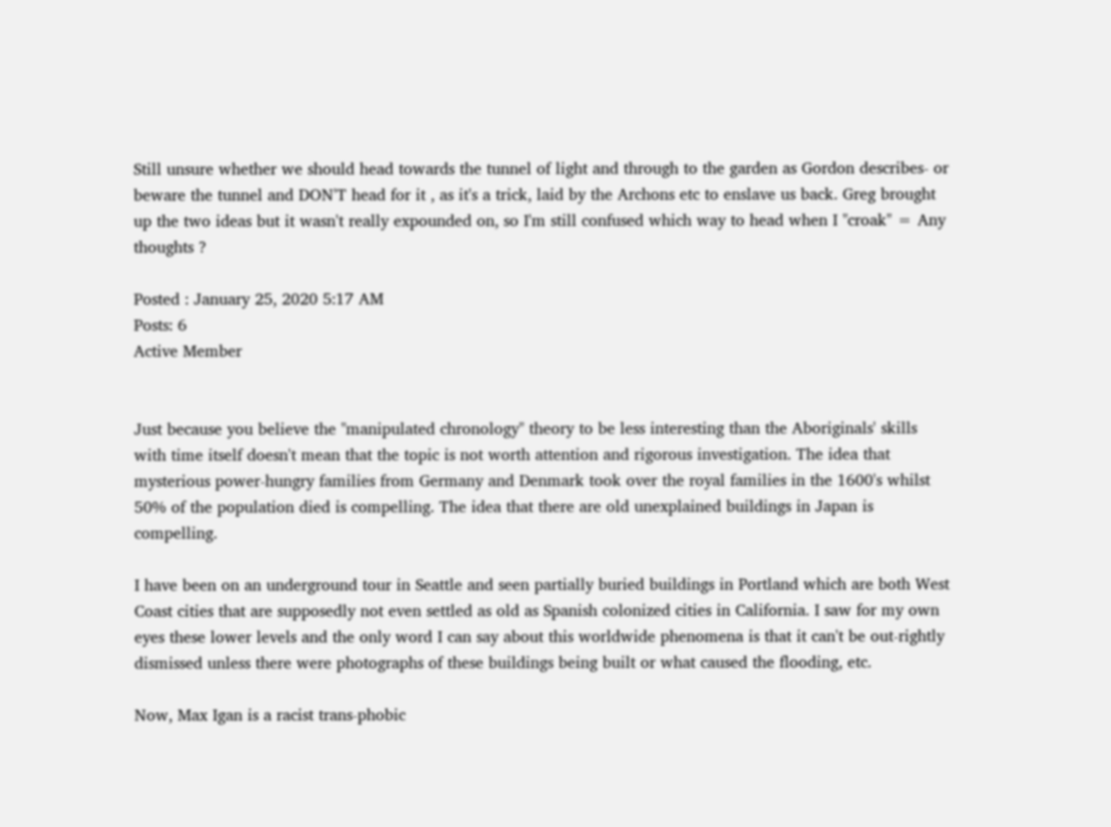Still unsure whether we should head towards the tunnel of light and through to the garden as Gordon describes- or beware the tunnel and DON'T head for it , as it's a trick, laid by the Archons etc to enslave us back. Greg brought up the two ideas but it wasn't really expounded on, so I'm still confused which way to head when I "croak" = Any thoughts ?

Posted : January 25, 2020 5:17 AM
Posts: 6
Active Member


Just because you believe the "manipulated chronology" theory to be less interesting than the Aboriginals' skills with time itself doesn't mean that the topic is not worth attention and rigorous investigation. The idea that mysterious power-hungry families from Germany and Denmark took over the royal families in the 1600's whilst 50% of the population died is compelling. The idea that there are old unexplained buildings in Japan is compelling.

I have been on an underground tour in Seattle and seen partially buried buildings in Portland which are both West Coast cities that are supposedly not even settled as old as Spanish colonized cities in California. I saw for my own eyes these lower levels and the only word I can say about this worldwide phenomena is that it can't be out-rightly dismissed unless there were photographs of these buildings being built or what caused the flooding, etc.

Now, Max Igan is a racist trans-phobic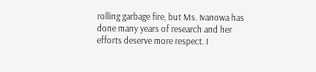rolling garbage fire, but Ms. Ivanowa has done many years of research and her efforts deserve more respect. I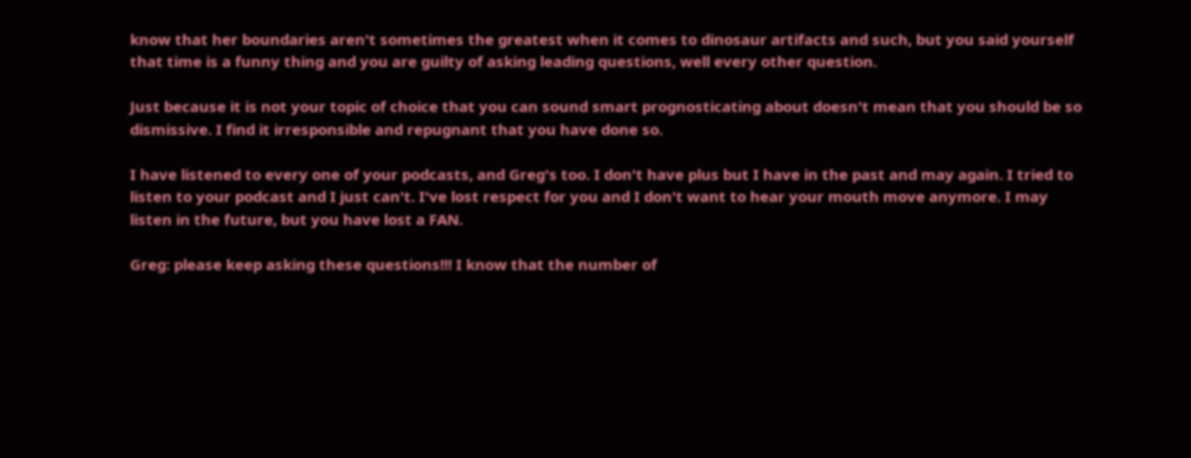know that her boundaries aren't sometimes the greatest when it comes to dinosaur artifacts and such, but you said yourself that time is a funny thing and you are guilty of asking leading questions, well every other question.

Just because it is not your topic of choice that you can sound smart prognosticating about doesn't mean that you should be so dismissive. I find it irresponsible and repugnant that you have done so.

I have listened to every one of your podcasts, and Greg's too. I don't have plus but I have in the past and may again. I tried to listen to your podcast and I just can't. I've lost respect for you and I don't want to hear your mouth move anymore. I may listen in the future, but you have lost a FAN.

Greg: please keep asking these questions!!! I know that the number of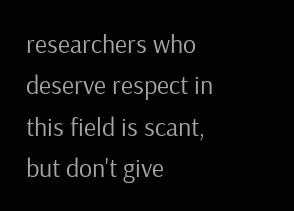researchers who deserve respect in this field is scant, but don't give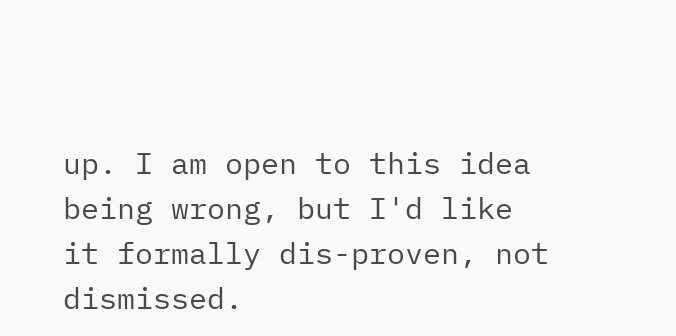up. I am open to this idea being wrong, but I'd like it formally dis-proven, not dismissed.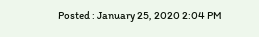Posted : January 25, 2020 2:04 PM